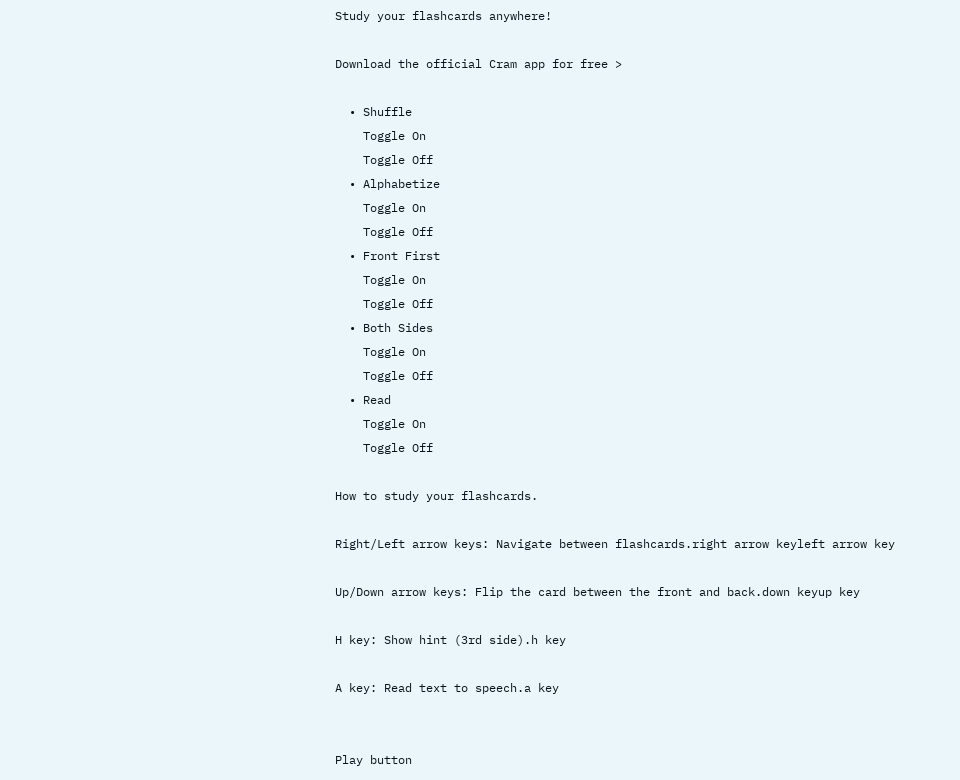Study your flashcards anywhere!

Download the official Cram app for free >

  • Shuffle
    Toggle On
    Toggle Off
  • Alphabetize
    Toggle On
    Toggle Off
  • Front First
    Toggle On
    Toggle Off
  • Both Sides
    Toggle On
    Toggle Off
  • Read
    Toggle On
    Toggle Off

How to study your flashcards.

Right/Left arrow keys: Navigate between flashcards.right arrow keyleft arrow key

Up/Down arrow keys: Flip the card between the front and back.down keyup key

H key: Show hint (3rd side).h key

A key: Read text to speech.a key


Play button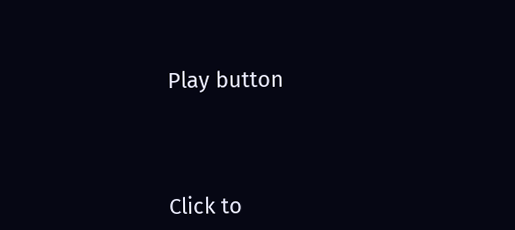Play button




Click to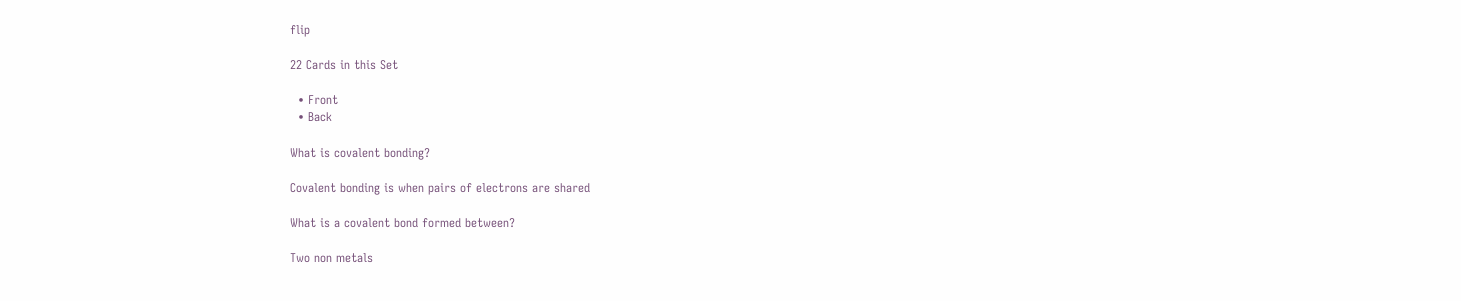flip

22 Cards in this Set

  • Front
  • Back

What is covalent bonding?

Covalent bonding is when pairs of electrons are shared

What is a covalent bond formed between?

Two non metals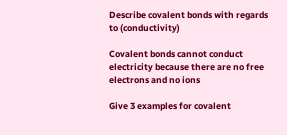Describe covalent bonds with regards to (conductivity)

Covalent bonds cannot conduct electricity because there are no free electrons and no ions

Give 3 examples for covalent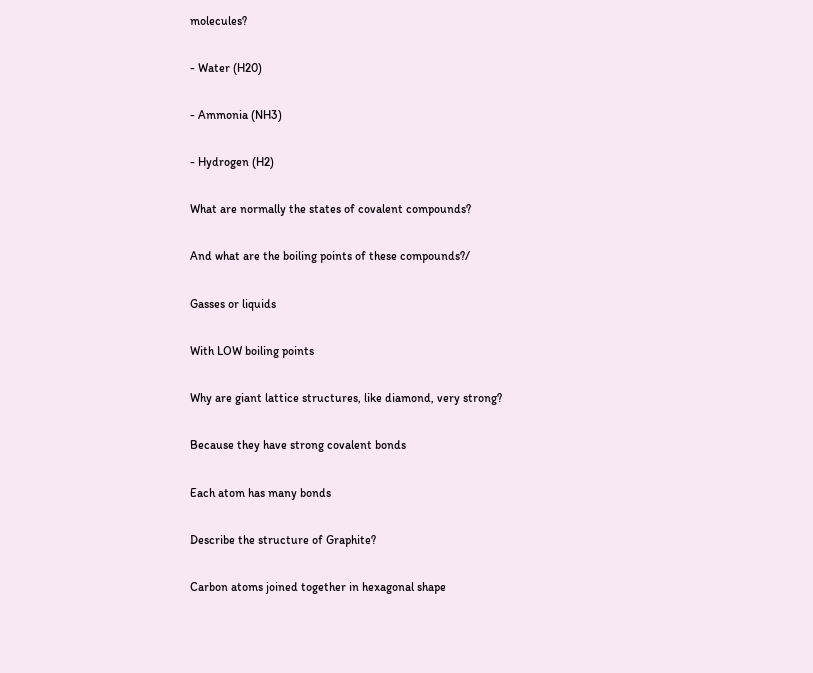molecules?

- Water (H20)

- Ammonia (NH3)

- Hydrogen (H2)

What are normally the states of covalent compounds?

And what are the boiling points of these compounds?/

Gasses or liquids

With LOW boiling points

Why are giant lattice structures, like diamond, very strong?

Because they have strong covalent bonds

Each atom has many bonds

Describe the structure of Graphite?

Carbon atoms joined together in hexagonal shape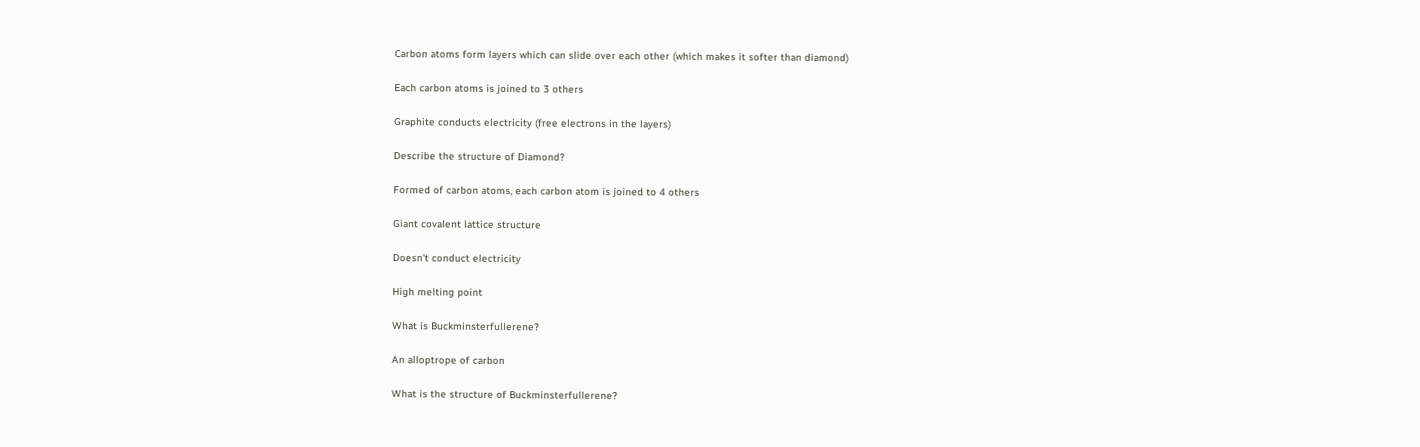Carbon atoms form layers which can slide over each other (which makes it softer than diamond)

Each carbon atoms is joined to 3 others

Graphite conducts electricity (free electrons in the layers)

Describe the structure of Diamond?

Formed of carbon atoms, each carbon atom is joined to 4 others

Giant covalent lattice structure

Doesn't conduct electricity

High melting point

What is Buckminsterfullerene?

An alloptrope of carbon

What is the structure of Buckminsterfullerene?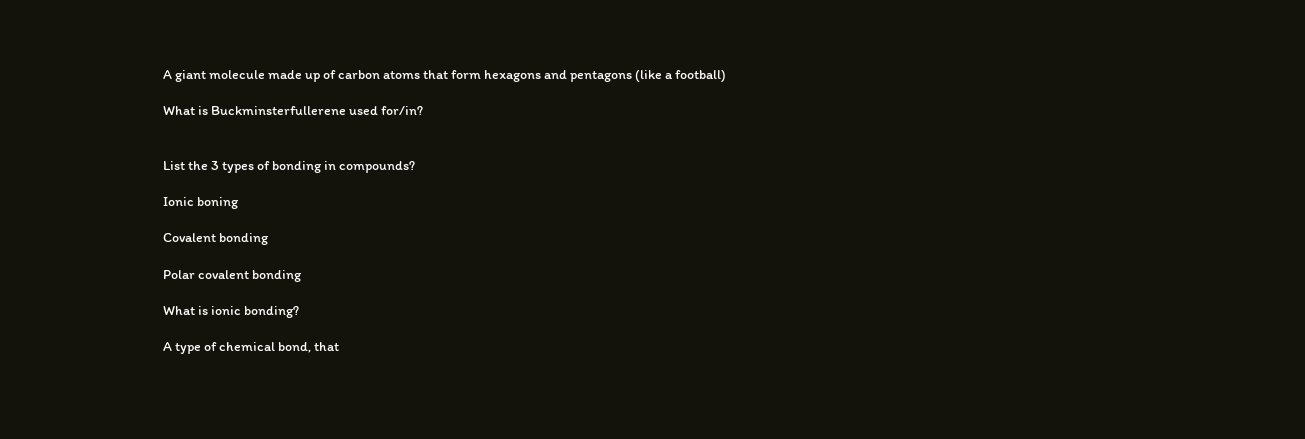A giant molecule made up of carbon atoms that form hexagons and pentagons (like a football)

What is Buckminsterfullerene used for/in?


List the 3 types of bonding in compounds?

Ionic boning

Covalent bonding

Polar covalent bonding

What is ionic bonding?

A type of chemical bond, that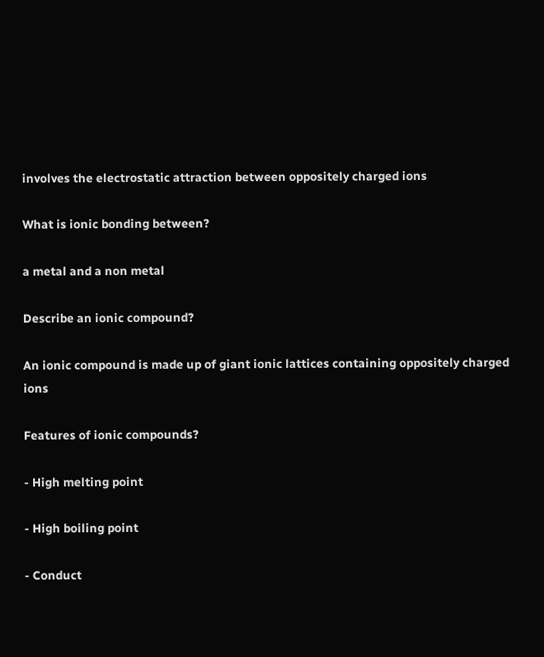involves the electrostatic attraction between oppositely charged ions

What is ionic bonding between?

a metal and a non metal

Describe an ionic compound?

An ionic compound is made up of giant ionic lattices containing oppositely charged ions

Features of ionic compounds?

- High melting point

- High boiling point

- Conduct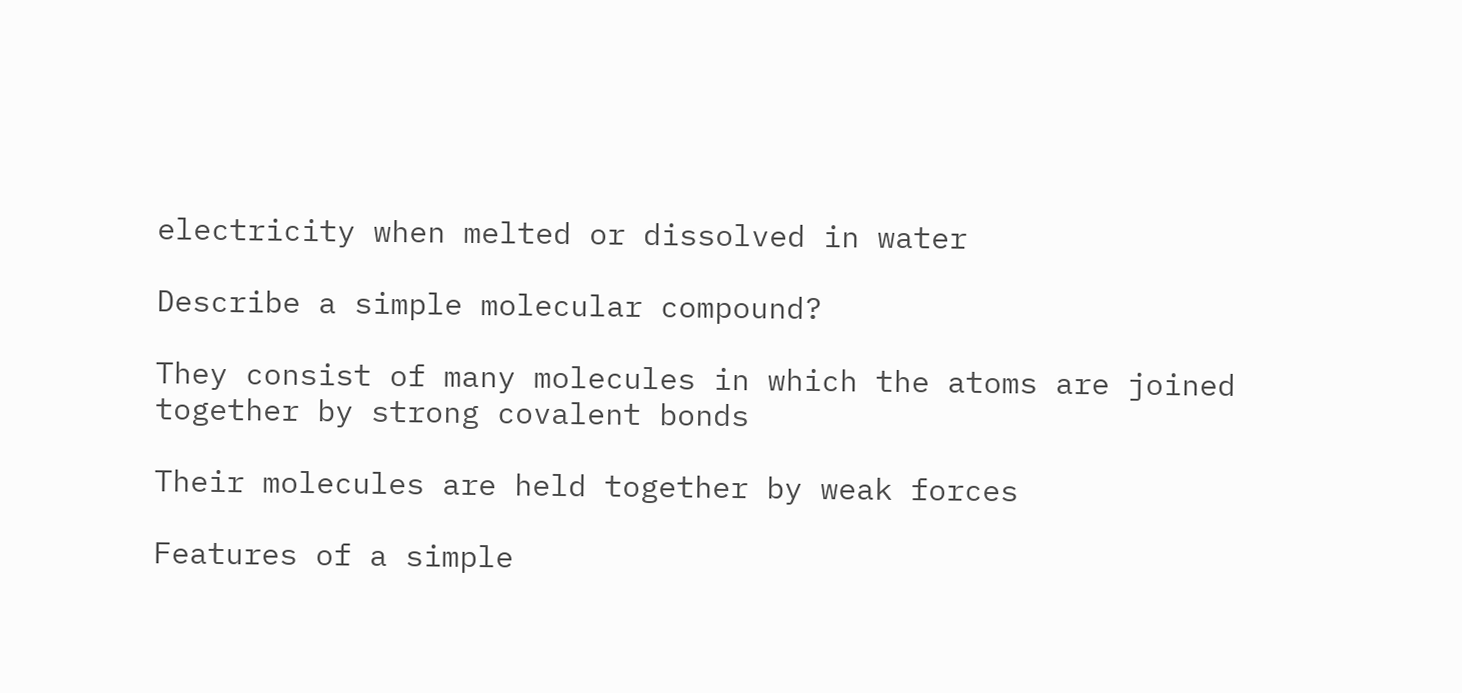electricity when melted or dissolved in water

Describe a simple molecular compound?

They consist of many molecules in which the atoms are joined together by strong covalent bonds

Their molecules are held together by weak forces

Features of a simple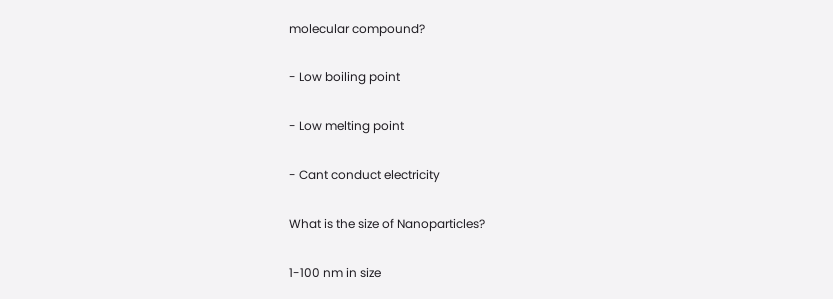molecular compound?

- Low boiling point

- Low melting point

- Cant conduct electricity

What is the size of Nanoparticles?

1-100 nm in size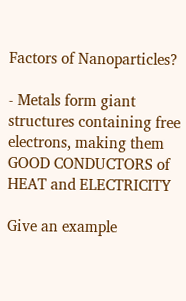Factors of Nanoparticles?

- Metals form giant structures containing free electrons, making them GOOD CONDUCTORS of HEAT and ELECTRICITY

Give an example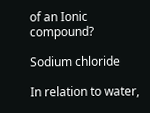of an Ionic compound?

Sodium chloride

In relation to water,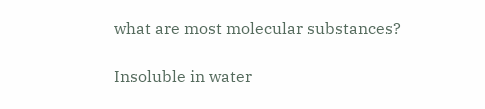what are most molecular substances?

Insoluble in water